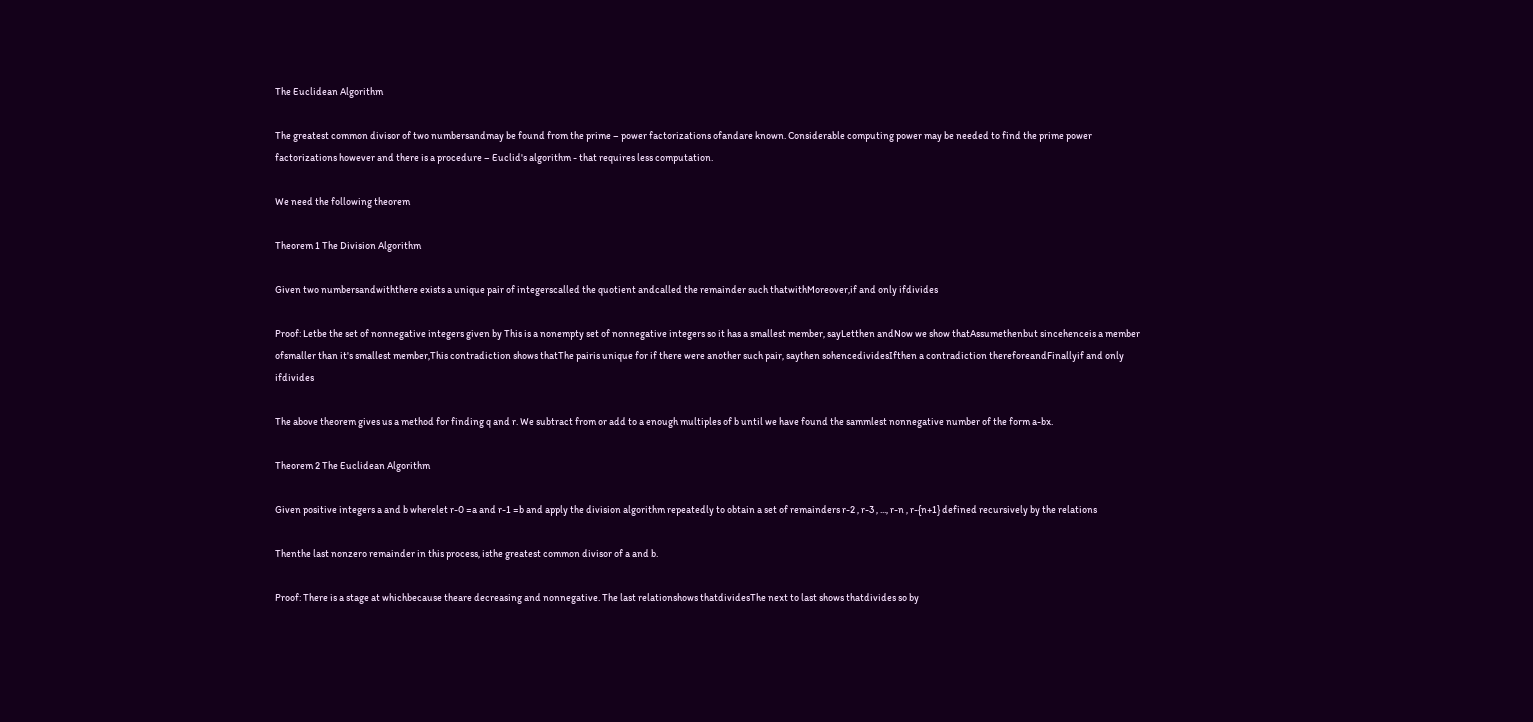The Euclidean Algorithm

The greatest common divisor of two numbersandmay be found from the prime – power factorizations ofandare known. Considerable computing power may be needed to find the prime power factorizations however and there is a procedure – Euclid's algorithm - that requires less computation.

We need the following theorem

Theorem 1 The Division Algorithm

Given two numbersandwiththere exists a unique pair of integerscalled the quotient andcalled the remainder such thatwithMoreover,if and only ifdivides

Proof: Letbe the set of nonnegative integers given by This is a nonempty set of nonnegative integers so it has a smallest member, sayLetthen andNow we show thatAssumethenbut sincehenceis a member ofsmaller than it's smallest member,This contradiction shows thatThe pairis unique for if there were another such pair, saythen sohencedividesIfthen a contradiction thereforeandFinallyif and only ifdivides

The above theorem gives us a method for finding q and r. We subtract from or add to a enough multiples of b until we have found the sammlest nonnegative number of the form a-bx.

Theorem 2 The Euclidean Algorithm

Given positive integers a and b wherelet r-0 =a and r-1 =b and apply the division algorithm repeatedly to obtain a set of remainders r-2 , r-3 , ..., r-n , r-{n+1} defined recursively by the relations

Thenthe last nonzero remainder in this process, isthe greatest common divisor of a and b.

Proof: There is a stage at whichbecause theare decreasing and nonnegative. The last relationshows thatdividesThe next to last shows thatdivides so by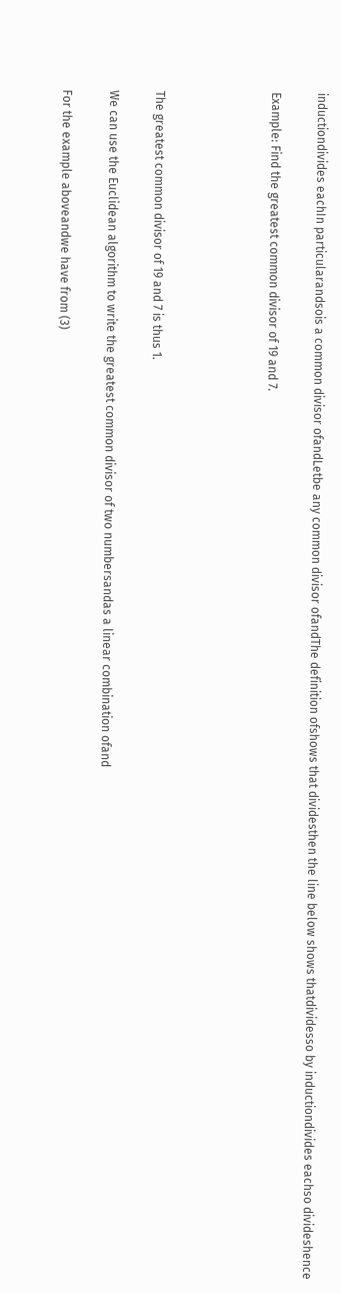inductiondivides eachIn particularandsois a common divisor ofandLetbe any common divisor ofandThe definition ofshows that dividesthen the line below shows thatdividesso by inductiondivides eachso divideshence

Example: Find the greatest common divisor of 19 and 7.




The greatest common divisor of 19 and 7 is thus 1.

We can use the Euclidean algorithm to write the greatest common divisor of two numbersandas a linear combination ofand

For the example aboveandwe have from (3)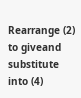Rearrange (2) to giveand substitute into (4)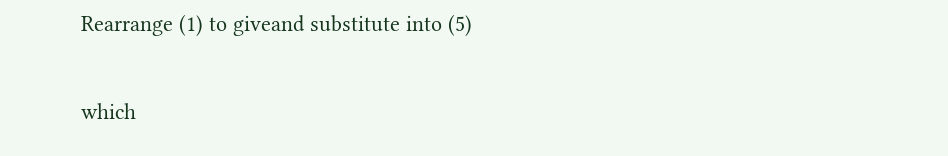Rearrange (1) to giveand substitute into (5)

which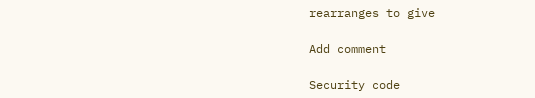rearranges to give

Add comment

Security code